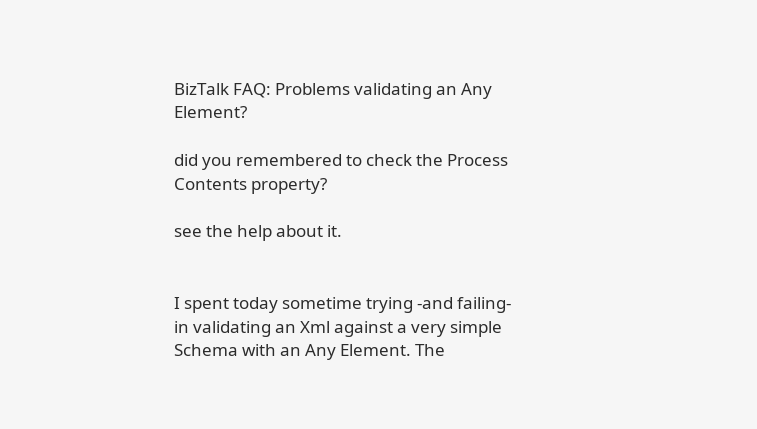BizTalk FAQ: Problems validating an Any Element?

did you remembered to check the Process Contents property?

see the help about it.


I spent today sometime trying -and failing- in validating an Xml against a very simple Schema with an Any Element. The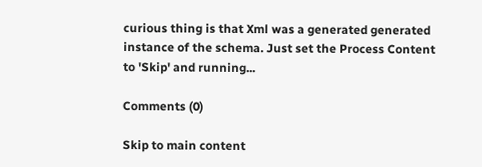curious thing is that Xml was a generated generated instance of the schema. Just set the Process Content to 'Skip' and running...

Comments (0)

Skip to main content